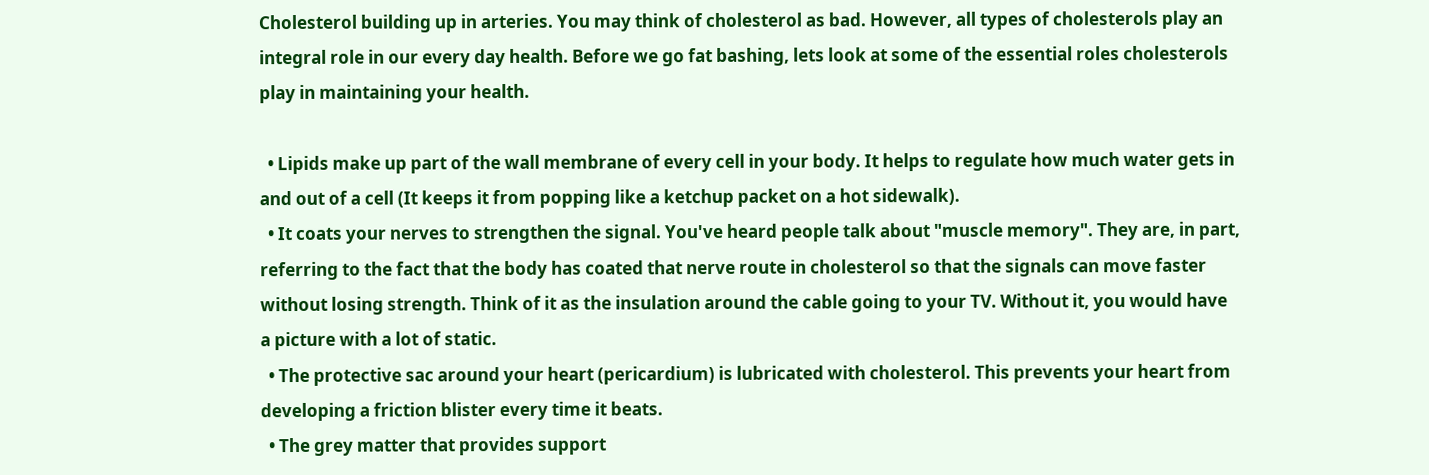Cholesterol building up in arteries. You may think of cholesterol as bad. However, all types of cholesterols play an integral role in our every day health. Before we go fat bashing, lets look at some of the essential roles cholesterols play in maintaining your health.

  • Lipids make up part of the wall membrane of every cell in your body. It helps to regulate how much water gets in and out of a cell (It keeps it from popping like a ketchup packet on a hot sidewalk).
  • It coats your nerves to strengthen the signal. You've heard people talk about "muscle memory". They are, in part, referring to the fact that the body has coated that nerve route in cholesterol so that the signals can move faster without losing strength. Think of it as the insulation around the cable going to your TV. Without it, you would have a picture with a lot of static.
  • The protective sac around your heart (pericardium) is lubricated with cholesterol. This prevents your heart from developing a friction blister every time it beats.
  • The grey matter that provides support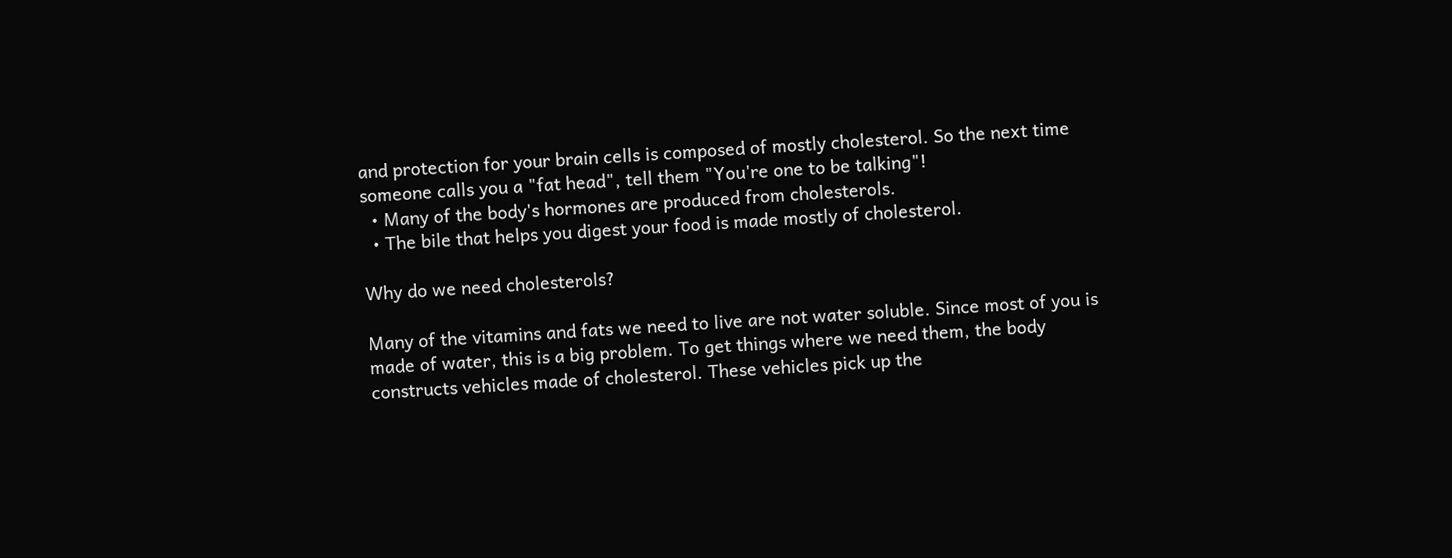and protection for your brain cells is composed of mostly cholesterol. So the next time someone calls you a "fat head", tell them "You're one to be talking"!
  • Many of the body's hormones are produced from cholesterols.
  • The bile that helps you digest your food is made mostly of cholesterol.

Why do we need cholesterols?

Many of the vitamins and fats we need to live are not water soluble. Since most of you is made of water, this is a big problem. To get things where we need them, the body constructs vehicles made of cholesterol. These vehicles pick up the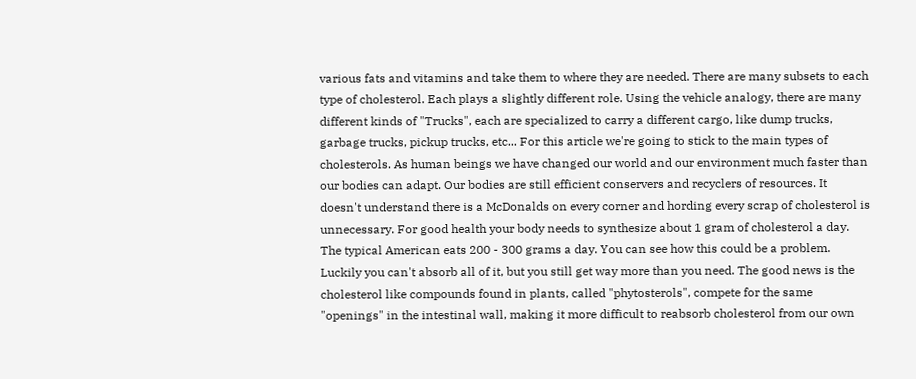various fats and vitamins and take them to where they are needed. There are many subsets to each type of cholesterol. Each plays a slightly different role. Using the vehicle analogy, there are many different kinds of "Trucks", each are specialized to carry a different cargo, like dump trucks, garbage trucks, pickup trucks, etc... For this article we're going to stick to the main types of cholesterols. As human beings we have changed our world and our environment much faster than our bodies can adapt. Our bodies are still efficient conservers and recyclers of resources. It doesn't understand there is a McDonalds on every corner and hording every scrap of cholesterol is unnecessary. For good health your body needs to synthesize about 1 gram of cholesterol a day. The typical American eats 200 - 300 grams a day. You can see how this could be a problem. Luckily you can't absorb all of it, but you still get way more than you need. The good news is the cholesterol like compounds found in plants, called "phytosterols", compete for the same "openings" in the intestinal wall, making it more difficult to reabsorb cholesterol from our own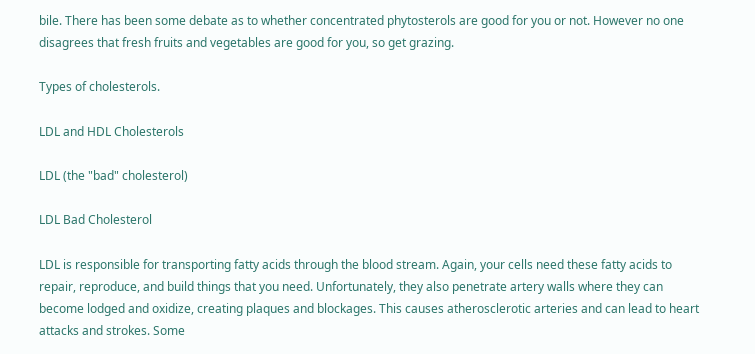bile. There has been some debate as to whether concentrated phytosterols are good for you or not. However no one disagrees that fresh fruits and vegetables are good for you, so get grazing.

Types of cholesterols.

LDL and HDL Cholesterols

LDL (the "bad" cholesterol)

LDL Bad Cholesterol

LDL is responsible for transporting fatty acids through the blood stream. Again, your cells need these fatty acids to repair, reproduce, and build things that you need. Unfortunately, they also penetrate artery walls where they can become lodged and oxidize, creating plaques and blockages. This causes atherosclerotic arteries and can lead to heart attacks and strokes. Some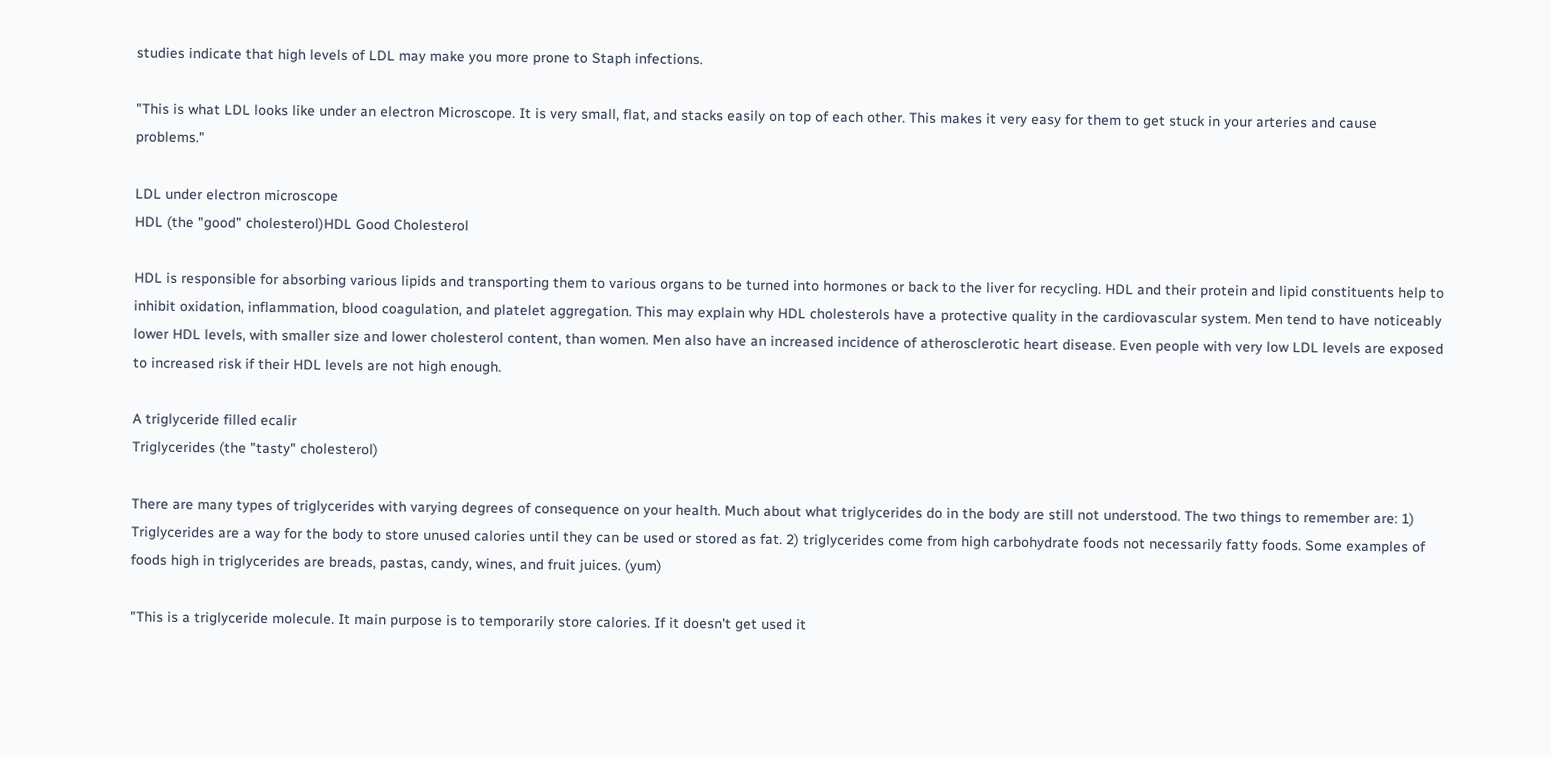studies indicate that high levels of LDL may make you more prone to Staph infections.

"This is what LDL looks like under an electron Microscope. It is very small, flat, and stacks easily on top of each other. This makes it very easy for them to get stuck in your arteries and cause problems."

LDL under electron microscope
HDL (the "good" cholesterol)HDL Good Cholesterol

HDL is responsible for absorbing various lipids and transporting them to various organs to be turned into hormones or back to the liver for recycling. HDL and their protein and lipid constituents help to inhibit oxidation, inflammation, blood coagulation, and platelet aggregation. This may explain why HDL cholesterols have a protective quality in the cardiovascular system. Men tend to have noticeably lower HDL levels, with smaller size and lower cholesterol content, than women. Men also have an increased incidence of atherosclerotic heart disease. Even people with very low LDL levels are exposed to increased risk if their HDL levels are not high enough.

A triglyceride filled ecalir
Triglycerides (the "tasty" cholesterol)

There are many types of triglycerides with varying degrees of consequence on your health. Much about what triglycerides do in the body are still not understood. The two things to remember are: 1) Triglycerides are a way for the body to store unused calories until they can be used or stored as fat. 2) triglycerides come from high carbohydrate foods not necessarily fatty foods. Some examples of foods high in triglycerides are breads, pastas, candy, wines, and fruit juices. (yum)

"This is a triglyceride molecule. It main purpose is to temporarily store calories. If it doesn't get used it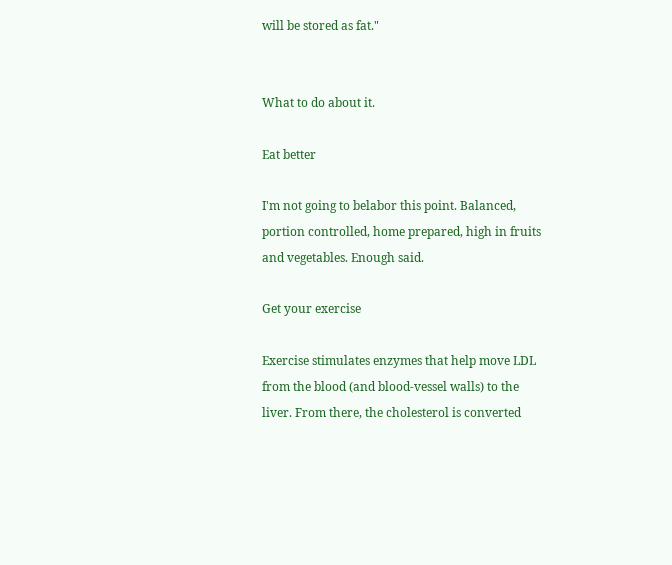will be stored as fat."


What to do about it.

Eat better

I'm not going to belabor this point. Balanced, portion controlled, home prepared, high in fruits and vegetables. Enough said.

Get your exercise

Exercise stimulates enzymes that help move LDL from the blood (and blood-vessel walls) to the liver. From there, the cholesterol is converted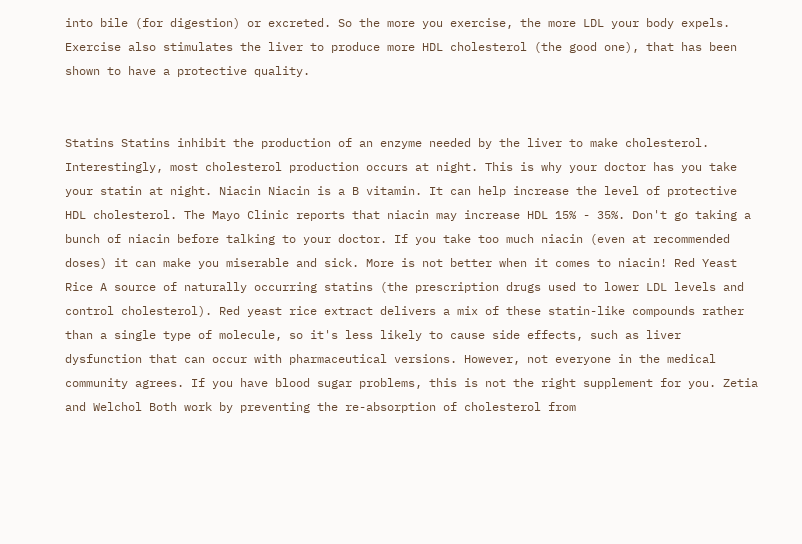into bile (for digestion) or excreted. So the more you exercise, the more LDL your body expels. Exercise also stimulates the liver to produce more HDL cholesterol (the good one), that has been shown to have a protective quality.


Statins Statins inhibit the production of an enzyme needed by the liver to make cholesterol. Interestingly, most cholesterol production occurs at night. This is why your doctor has you take your statin at night. Niacin Niacin is a B vitamin. It can help increase the level of protective HDL cholesterol. The Mayo Clinic reports that niacin may increase HDL 15% - 35%. Don't go taking a bunch of niacin before talking to your doctor. If you take too much niacin (even at recommended doses) it can make you miserable and sick. More is not better when it comes to niacin! Red Yeast Rice A source of naturally occurring statins (the prescription drugs used to lower LDL levels and control cholesterol). Red yeast rice extract delivers a mix of these statin-like compounds rather than a single type of molecule, so it's less likely to cause side effects, such as liver dysfunction that can occur with pharmaceutical versions. However, not everyone in the medical community agrees. If you have blood sugar problems, this is not the right supplement for you. Zetia and Welchol Both work by preventing the re-absorption of cholesterol from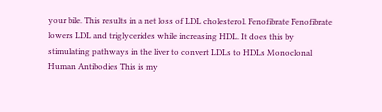your bile. This results in a net loss of LDL cholesterol. Fenofibrate Fenofibrate lowers LDL and triglycerides while increasing HDL. It does this by stimulating pathways in the liver to convert LDLs to HDLs Monoclonal Human Antibodies This is my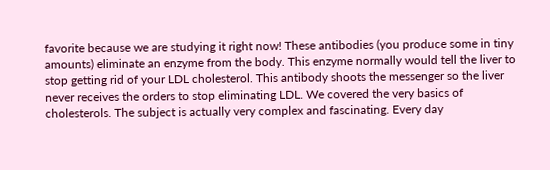favorite because we are studying it right now! These antibodies (you produce some in tiny amounts) eliminate an enzyme from the body. This enzyme normally would tell the liver to stop getting rid of your LDL cholesterol. This antibody shoots the messenger so the liver never receives the orders to stop eliminating LDL. We covered the very basics of cholesterols. The subject is actually very complex and fascinating. Every day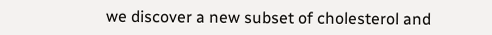we discover a new subset of cholesterol and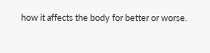how it affects the body for better or worse.